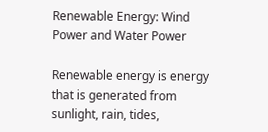Renewable Energy: Wind Power and Water Power

Renewable energy is energy that is generated from sunlight, rain, tides,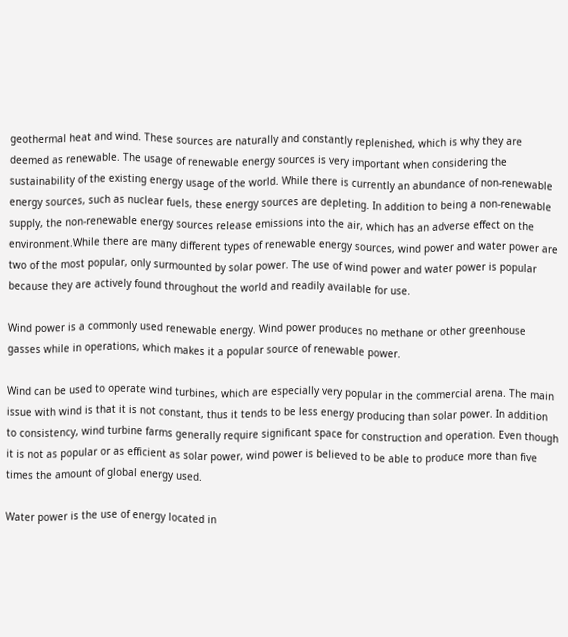geothermal heat and wind. These sources are naturally and constantly replenished, which is why they are deemed as renewable. The usage of renewable energy sources is very important when considering the sustainability of the existing energy usage of the world. While there is currently an abundance of non-renewable energy sources, such as nuclear fuels, these energy sources are depleting. In addition to being a non-renewable supply, the non-renewable energy sources release emissions into the air, which has an adverse effect on the environment.While there are many different types of renewable energy sources, wind power and water power are two of the most popular, only surmounted by solar power. The use of wind power and water power is popular because they are actively found throughout the world and readily available for use.

Wind power is a commonly used renewable energy. Wind power produces no methane or other greenhouse gasses while in operations, which makes it a popular source of renewable power.

Wind can be used to operate wind turbines, which are especially very popular in the commercial arena. The main issue with wind is that it is not constant, thus it tends to be less energy producing than solar power. In addition to consistency, wind turbine farms generally require significant space for construction and operation. Even though it is not as popular or as efficient as solar power, wind power is believed to be able to produce more than five times the amount of global energy used.

Water power is the use of energy located in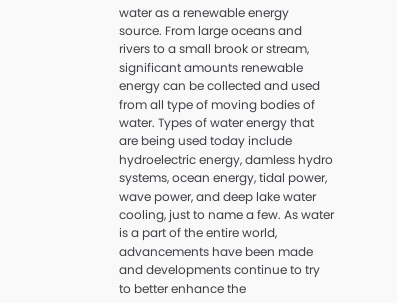water as a renewable energy source. From large oceans and rivers to a small brook or stream, significant amounts renewable energy can be collected and used from all type of moving bodies of water. Types of water energy that are being used today include hydroelectric energy, damless hydro systems, ocean energy, tidal power, wave power, and deep lake water cooling, just to name a few. As water is a part of the entire world, advancements have been made and developments continue to try to better enhance the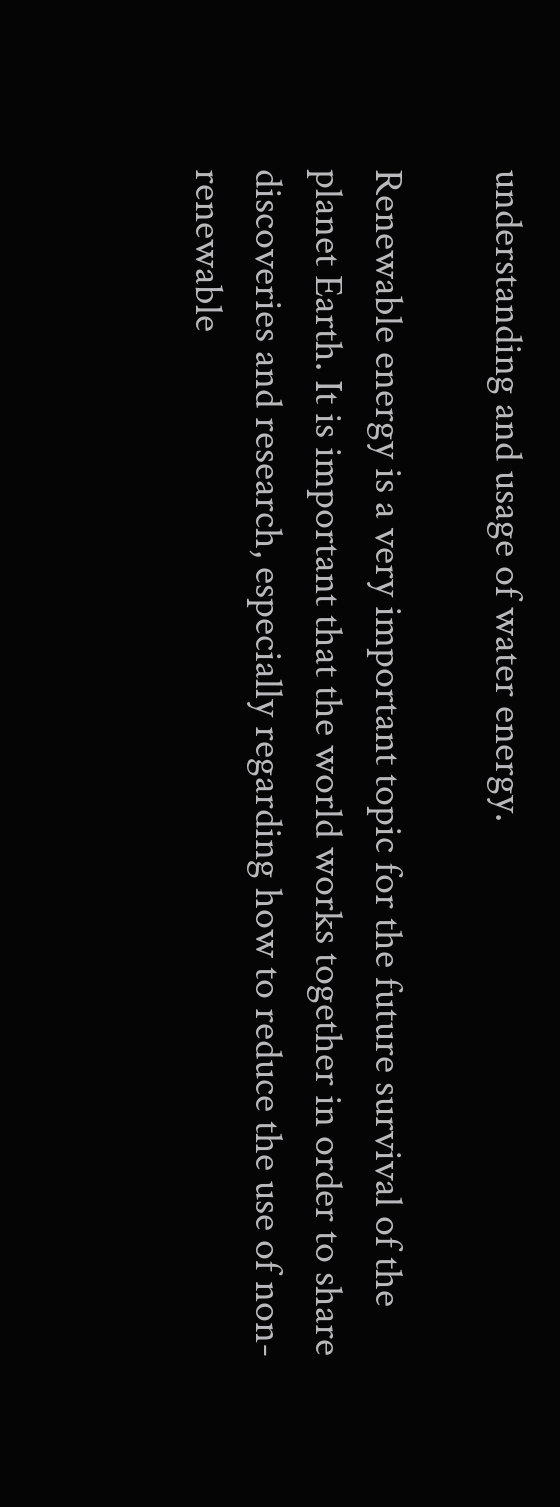understanding and usage of water energy.

Renewable energy is a very important topic for the future survival of the planet Earth. It is important that the world works together in order to share discoveries and research, especially regarding how to reduce the use of non-renewable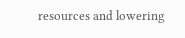resources and lowering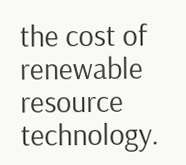the cost of renewable resource technology.